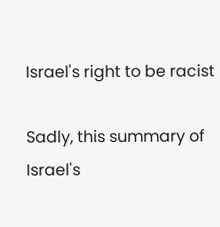Israel's right to be racist

Sadly, this summary of Israel's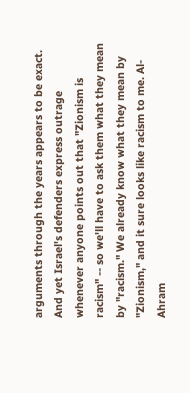arguments through the years appears to be exact. And yet Israel's defenders express outrage whenever anyone points out that "Zionism is racism" -- so we'll have to ask them what they mean by "racism." We already know what they mean by "Zionism," and it sure looks like racism to me. Al-Ahram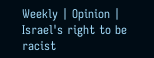Weekly | Opinion | Israel's right to be racist